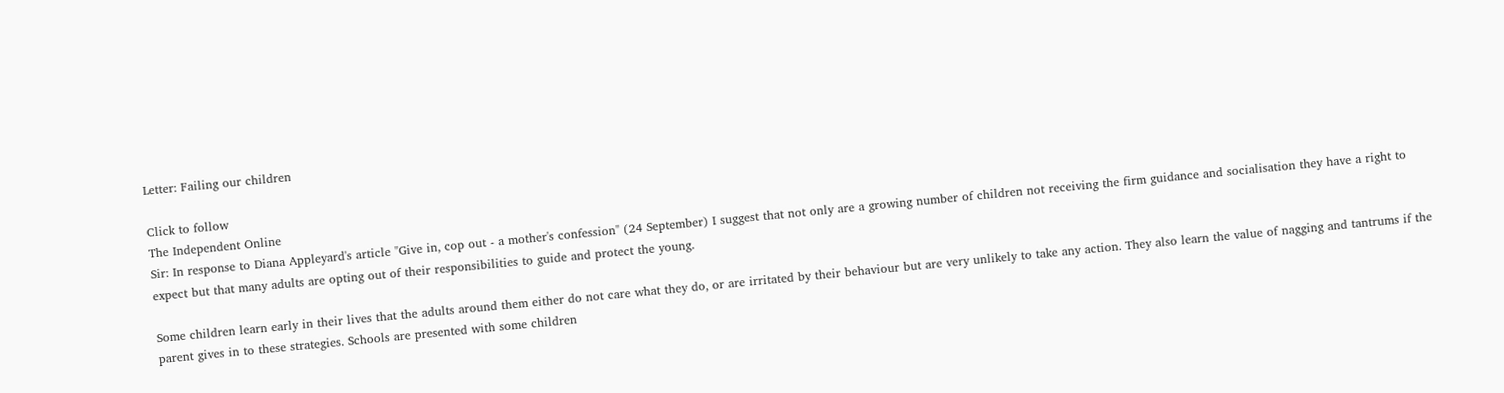Letter: Failing our children

Click to follow
The Independent Online
Sir: In response to Diana Appleyard's article "Give in, cop out - a mother's confession" (24 September) I suggest that not only are a growing number of children not receiving the firm guidance and socialisation they have a right to expect but that many adults are opting out of their responsibilities to guide and protect the young.

Some children learn early in their lives that the adults around them either do not care what they do, or are irritated by their behaviour but are very unlikely to take any action. They also learn the value of nagging and tantrums if the parent gives in to these strategies. Schools are presented with some children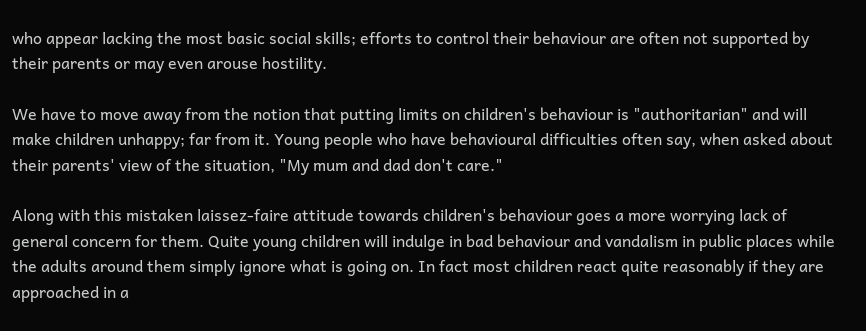who appear lacking the most basic social skills; efforts to control their behaviour are often not supported by their parents or may even arouse hostility.

We have to move away from the notion that putting limits on children's behaviour is "authoritarian" and will make children unhappy; far from it. Young people who have behavioural difficulties often say, when asked about their parents' view of the situation, "My mum and dad don't care."

Along with this mistaken laissez-faire attitude towards children's behaviour goes a more worrying lack of general concern for them. Quite young children will indulge in bad behaviour and vandalism in public places while the adults around them simply ignore what is going on. In fact most children react quite reasonably if they are approached in a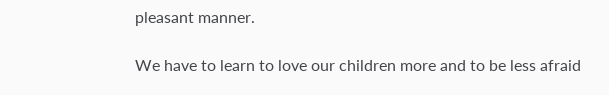pleasant manner.

We have to learn to love our children more and to be less afraid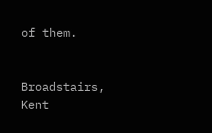of them.


Broadstairs, Kent